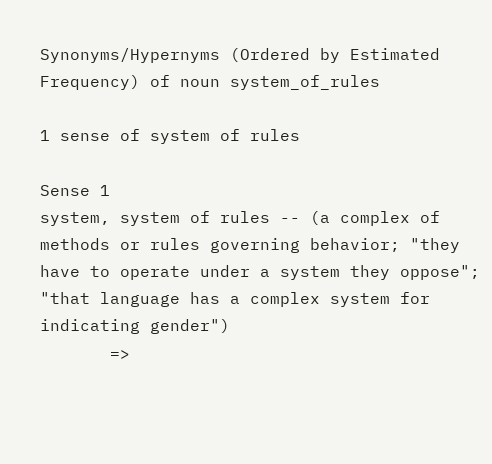Synonyms/Hypernyms (Ordered by Estimated Frequency) of noun system_of_rules

1 sense of system of rules

Sense 1
system, system of rules -- (a complex of methods or rules governing behavior; "they have to operate under a system they oppose"; "that language has a complex system for indicating gender")
       =>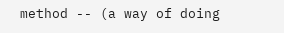method -- (a way of doing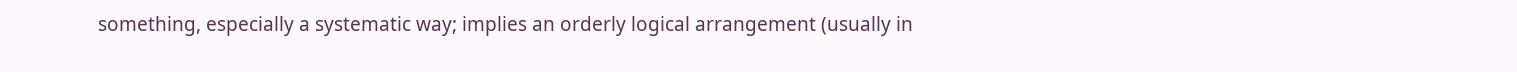something, especially a systematic way; implies an orderly logical arrangement (usually in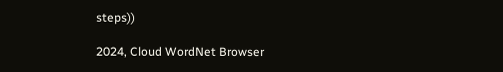steps))

2024, Cloud WordNet Browser